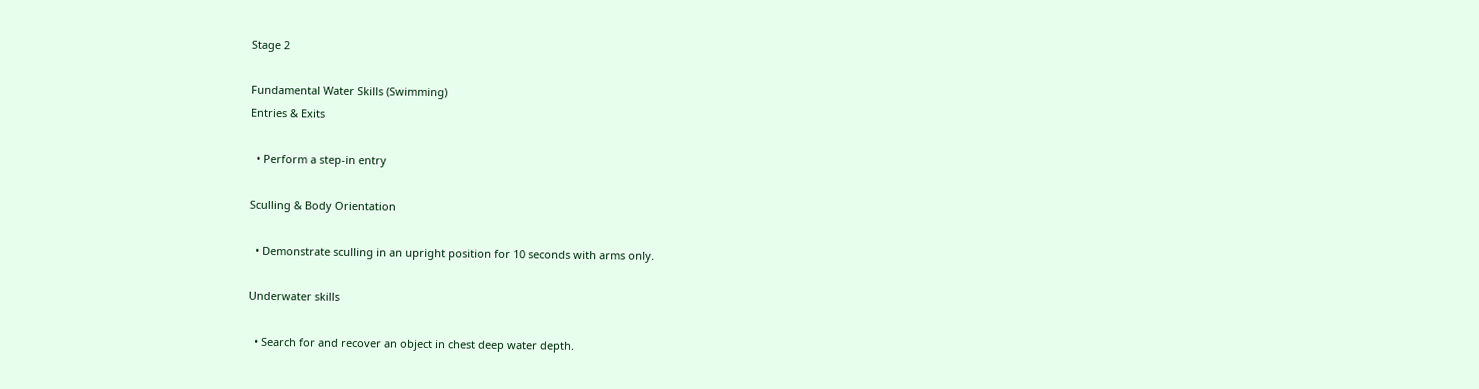Stage 2

Fundamental Water Skills (Swimming)
Entries & Exits

  • Perform a step-in entry

Sculling & Body Orientation

  • Demonstrate sculling in an upright position for 10 seconds with arms only.

Underwater skills

  • Search for and recover an object in chest deep water depth.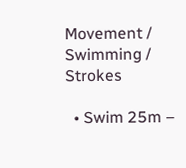Movement / Swimming / Strokes

  • Swim 25m –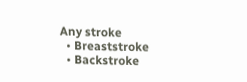Any stroke
  • Breaststroke
  • Backstroke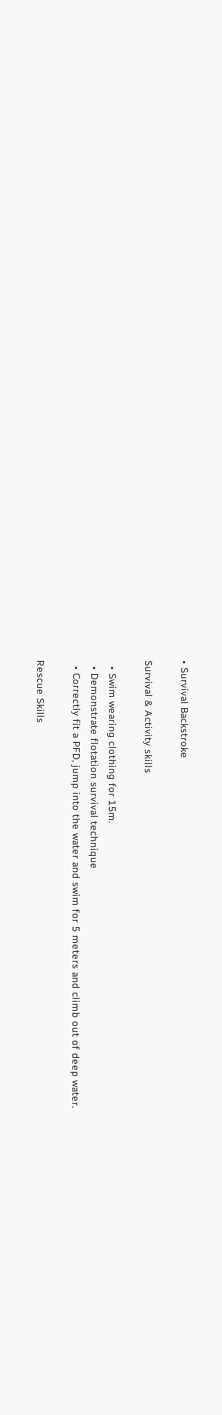• Survival Backstroke

Survival & Activity skills

  • Swim wearing clothing for 15m.
  • Demonstrate flotation survival technique
  • Correctly fit a PFD, jump into the water and swim for 5 meters and climb out of deep water.

Rescue Skills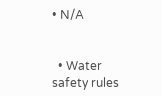• N/A


  • Water safety rules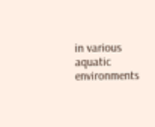in various aquatic environments